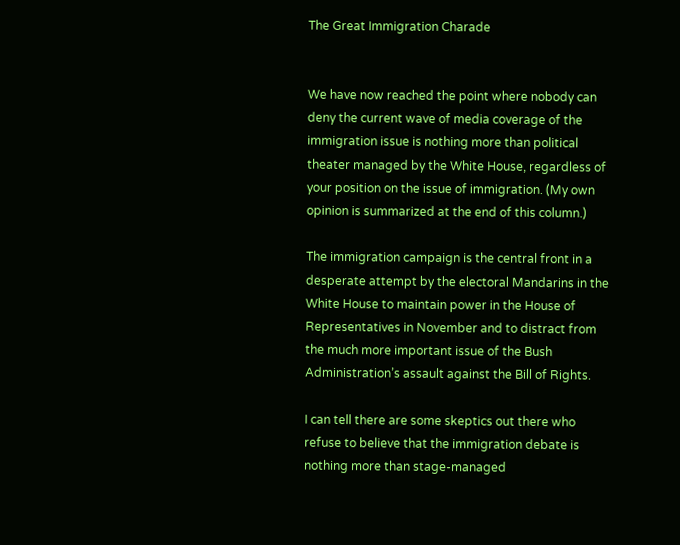The Great Immigration Charade


We have now reached the point where nobody can deny the current wave of media coverage of the immigration issue is nothing more than political theater managed by the White House, regardless of your position on the issue of immigration. (My own opinion is summarized at the end of this column.)

The immigration campaign is the central front in a desperate attempt by the electoral Mandarins in the White House to maintain power in the House of Representatives in November and to distract from the much more important issue of the Bush Administration’s assault against the Bill of Rights.

I can tell there are some skeptics out there who refuse to believe that the immigration debate is nothing more than stage-managed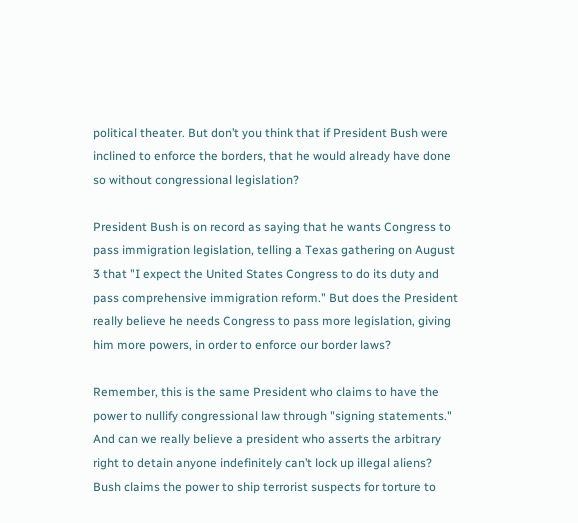political theater. But don’t you think that if President Bush were inclined to enforce the borders, that he would already have done so without congressional legislation?

President Bush is on record as saying that he wants Congress to pass immigration legislation, telling a Texas gathering on August 3 that "I expect the United States Congress to do its duty and pass comprehensive immigration reform." But does the President really believe he needs Congress to pass more legislation, giving him more powers, in order to enforce our border laws?

Remember, this is the same President who claims to have the power to nullify congressional law through "signing statements." And can we really believe a president who asserts the arbitrary right to detain anyone indefinitely can’t lock up illegal aliens? Bush claims the power to ship terrorist suspects for torture to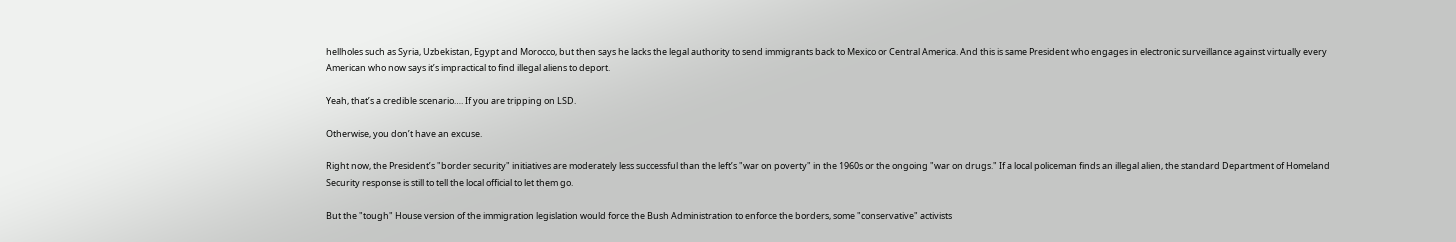hellholes such as Syria, Uzbekistan, Egypt and Morocco, but then says he lacks the legal authority to send immigrants back to Mexico or Central America. And this is same President who engages in electronic surveillance against virtually every American who now says it’s impractical to find illegal aliens to deport.

Yeah, that’s a credible scenario…. If you are tripping on LSD.

Otherwise, you don’t have an excuse.

Right now, the President’s "border security" initiatives are moderately less successful than the left’s "war on poverty" in the 1960s or the ongoing "war on drugs." If a local policeman finds an illegal alien, the standard Department of Homeland Security response is still to tell the local official to let them go.

But the "tough" House version of the immigration legislation would force the Bush Administration to enforce the borders, some "conservative" activists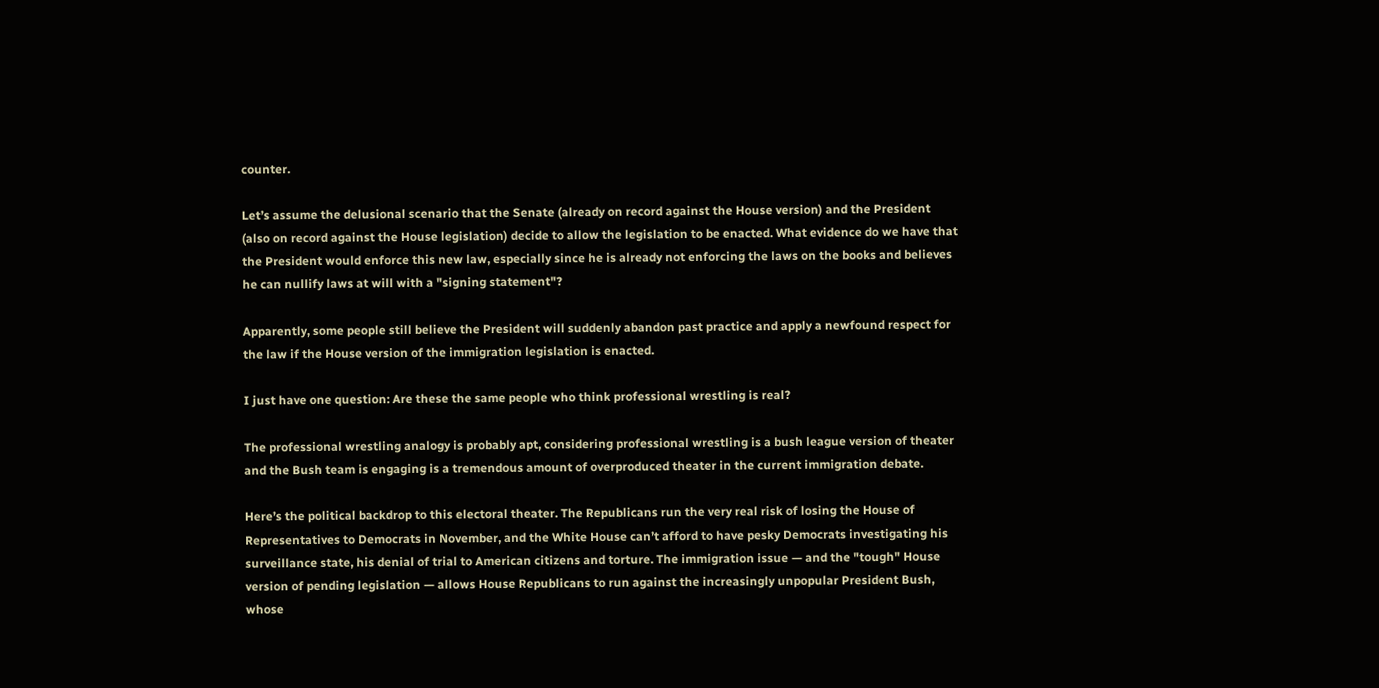counter.

Let’s assume the delusional scenario that the Senate (already on record against the House version) and the President (also on record against the House legislation) decide to allow the legislation to be enacted. What evidence do we have that the President would enforce this new law, especially since he is already not enforcing the laws on the books and believes he can nullify laws at will with a "signing statement"?

Apparently, some people still believe the President will suddenly abandon past practice and apply a newfound respect for the law if the House version of the immigration legislation is enacted.

I just have one question: Are these the same people who think professional wrestling is real?

The professional wrestling analogy is probably apt, considering professional wrestling is a bush league version of theater and the Bush team is engaging is a tremendous amount of overproduced theater in the current immigration debate.

Here’s the political backdrop to this electoral theater. The Republicans run the very real risk of losing the House of Representatives to Democrats in November, and the White House can’t afford to have pesky Democrats investigating his surveillance state, his denial of trial to American citizens and torture. The immigration issue — and the "tough" House version of pending legislation — allows House Republicans to run against the increasingly unpopular President Bush, whose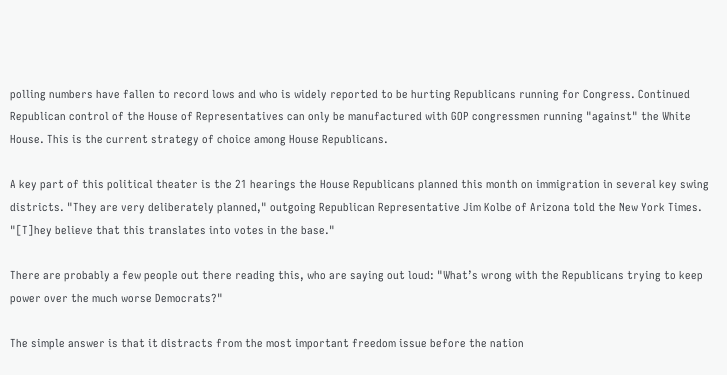polling numbers have fallen to record lows and who is widely reported to be hurting Republicans running for Congress. Continued Republican control of the House of Representatives can only be manufactured with GOP congressmen running "against" the White House. This is the current strategy of choice among House Republicans.

A key part of this political theater is the 21 hearings the House Republicans planned this month on immigration in several key swing districts. "They are very deliberately planned," outgoing Republican Representative Jim Kolbe of Arizona told the New York Times. "[T]hey believe that this translates into votes in the base."

There are probably a few people out there reading this, who are saying out loud: "What’s wrong with the Republicans trying to keep power over the much worse Democrats?"

The simple answer is that it distracts from the most important freedom issue before the nation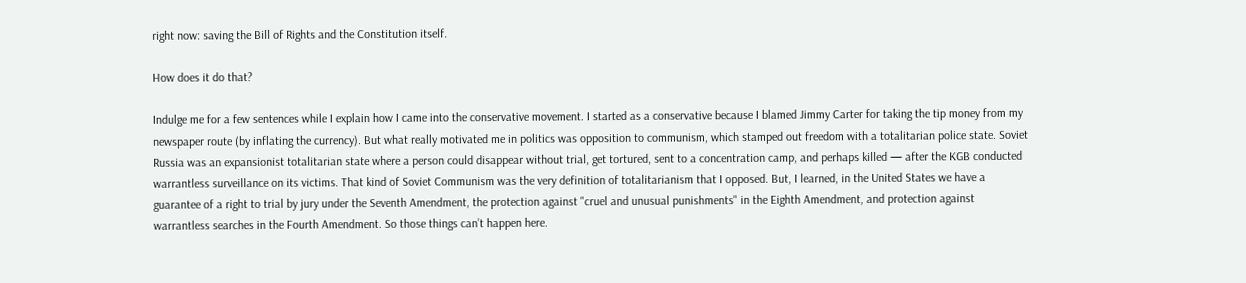right now: saving the Bill of Rights and the Constitution itself.

How does it do that?

Indulge me for a few sentences while I explain how I came into the conservative movement. I started as a conservative because I blamed Jimmy Carter for taking the tip money from my newspaper route (by inflating the currency). But what really motivated me in politics was opposition to communism, which stamped out freedom with a totalitarian police state. Soviet Russia was an expansionist totalitarian state where a person could disappear without trial, get tortured, sent to a concentration camp, and perhaps killed — after the KGB conducted warrantless surveillance on its victims. That kind of Soviet Communism was the very definition of totalitarianism that I opposed. But, I learned, in the United States we have a guarantee of a right to trial by jury under the Seventh Amendment, the protection against "cruel and unusual punishments" in the Eighth Amendment, and protection against warrantless searches in the Fourth Amendment. So those things can’t happen here.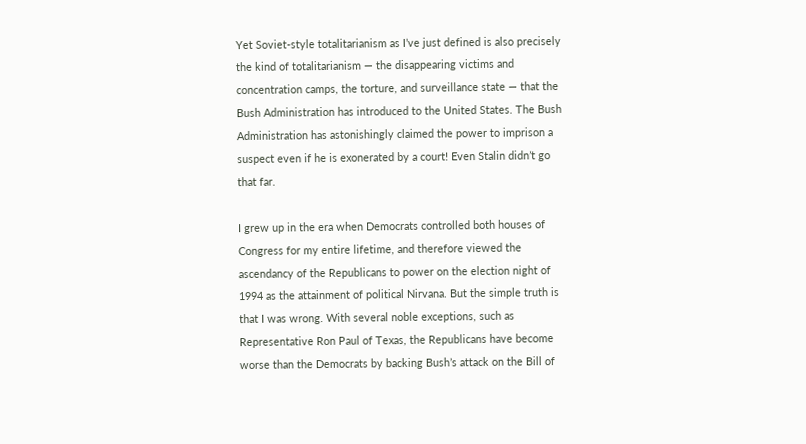Yet Soviet-style totalitarianism as I’ve just defined is also precisely the kind of totalitarianism — the disappearing victims and concentration camps, the torture, and surveillance state — that the Bush Administration has introduced to the United States. The Bush Administration has astonishingly claimed the power to imprison a suspect even if he is exonerated by a court! Even Stalin didn’t go that far.

I grew up in the era when Democrats controlled both houses of Congress for my entire lifetime, and therefore viewed the ascendancy of the Republicans to power on the election night of 1994 as the attainment of political Nirvana. But the simple truth is that I was wrong. With several noble exceptions, such as Representative Ron Paul of Texas, the Republicans have become worse than the Democrats by backing Bush’s attack on the Bill of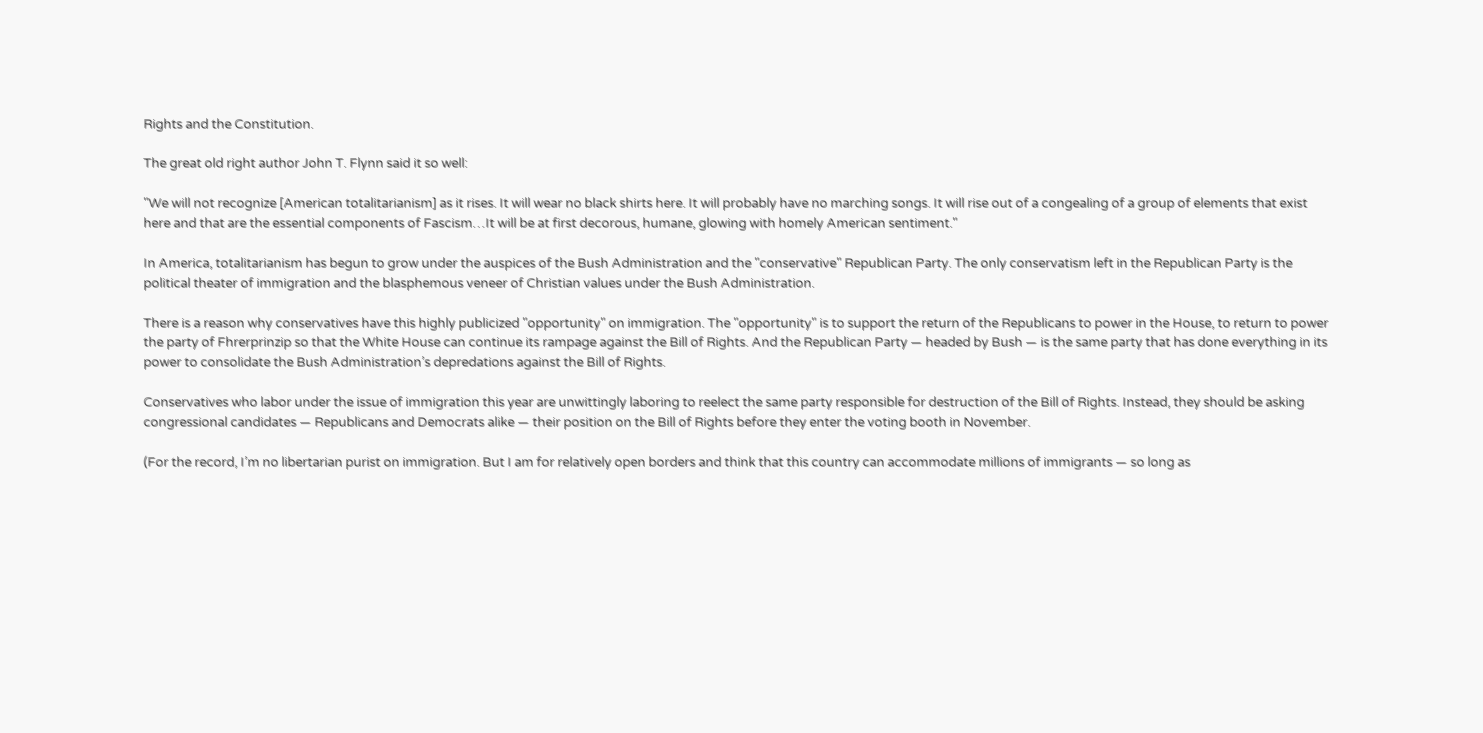Rights and the Constitution.

The great old right author John T. Flynn said it so well:

"We will not recognize [American totalitarianism] as it rises. It will wear no black shirts here. It will probably have no marching songs. It will rise out of a congealing of a group of elements that exist here and that are the essential components of Fascism…It will be at first decorous, humane, glowing with homely American sentiment."

In America, totalitarianism has begun to grow under the auspices of the Bush Administration and the "conservative" Republican Party. The only conservatism left in the Republican Party is the political theater of immigration and the blasphemous veneer of Christian values under the Bush Administration.

There is a reason why conservatives have this highly publicized "opportunity" on immigration. The "opportunity" is to support the return of the Republicans to power in the House, to return to power the party of Fhrerprinzip so that the White House can continue its rampage against the Bill of Rights. And the Republican Party — headed by Bush — is the same party that has done everything in its power to consolidate the Bush Administration’s depredations against the Bill of Rights.

Conservatives who labor under the issue of immigration this year are unwittingly laboring to reelect the same party responsible for destruction of the Bill of Rights. Instead, they should be asking congressional candidates — Republicans and Democrats alike — their position on the Bill of Rights before they enter the voting booth in November.

(For the record, I’m no libertarian purist on immigration. But I am for relatively open borders and think that this country can accommodate millions of immigrants — so long as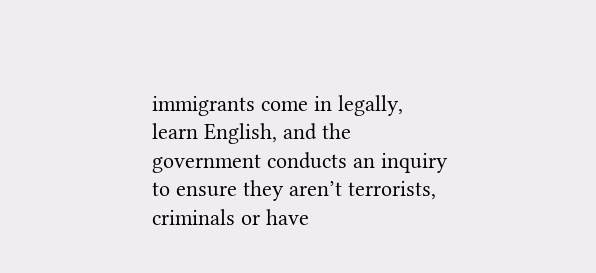immigrants come in legally, learn English, and the government conducts an inquiry to ensure they aren’t terrorists, criminals or have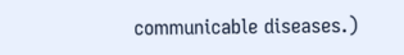communicable diseases.)